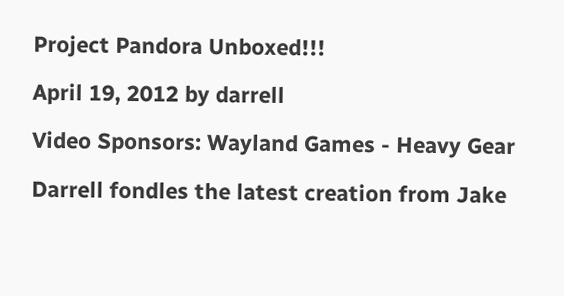Project Pandora Unboxed!!!

April 19, 2012 by darrell

Video Sponsors: Wayland Games - Heavy Gear

Darrell fondles the latest creation from Jake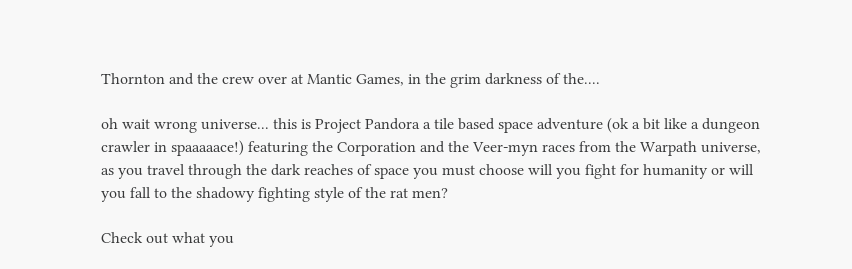Thornton and the crew over at Mantic Games, in the grim darkness of the....

oh wait wrong universe... this is Project Pandora a tile based space adventure (ok a bit like a dungeon crawler in spaaaaace!) featuring the Corporation and the Veer-myn races from the Warpath universe, as you travel through the dark reaches of space you must choose will you fight for humanity or will you fall to the shadowy fighting style of the rat men?

Check out what you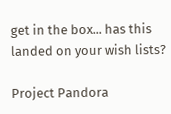get in the box... has this landed on your wish lists?

Project Pandora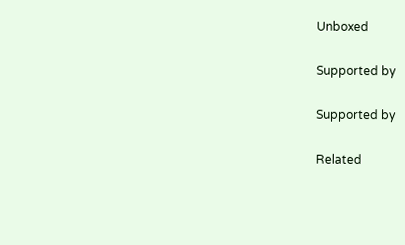Unboxed

Supported by

Supported by

Related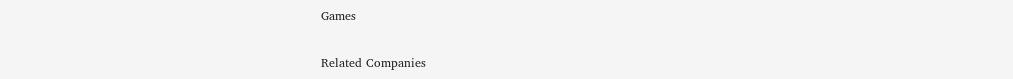Games

Related Companies